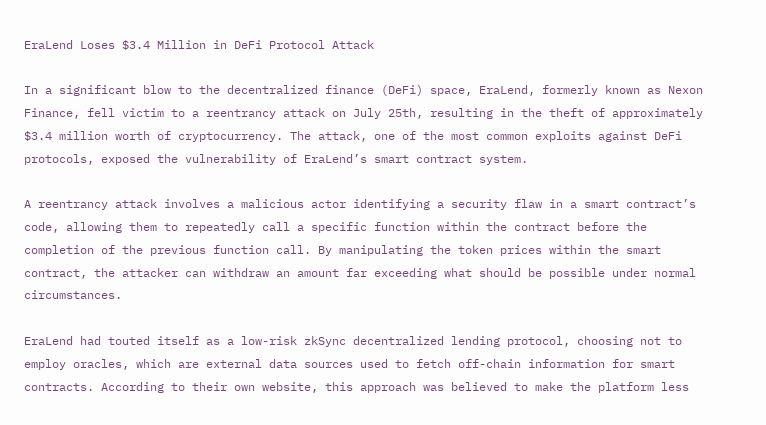EraLend Loses $3.4 Million in DeFi Protocol Attack

In a significant blow to the decentralized finance (DeFi) space, EraLend, formerly known as Nexon Finance, fell victim to a reentrancy attack on July 25th, resulting in the theft of approximately $3.4 million worth of cryptocurrency. The attack, one of the most common exploits against DeFi protocols, exposed the vulnerability of EraLend’s smart contract system.

A reentrancy attack involves a malicious actor identifying a security flaw in a smart contract’s code, allowing them to repeatedly call a specific function within the contract before the completion of the previous function call. By manipulating the token prices within the smart contract, the attacker can withdraw an amount far exceeding what should be possible under normal circumstances.

EraLend had touted itself as a low-risk zkSync decentralized lending protocol, choosing not to employ oracles, which are external data sources used to fetch off-chain information for smart contracts. According to their own website, this approach was believed to make the platform less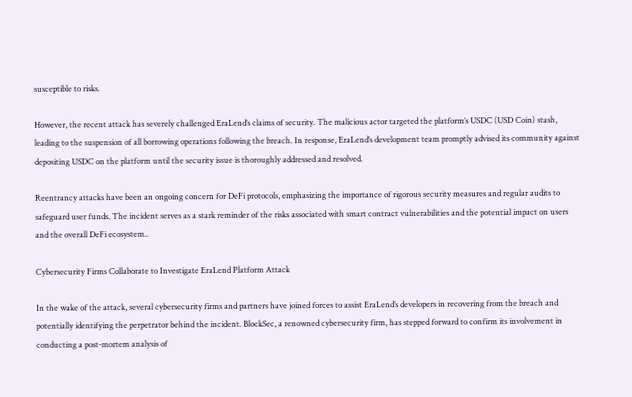susceptible to risks.

However, the recent attack has severely challenged EraLend’s claims of security. The malicious actor targeted the platform’s USDC (USD Coin) stash, leading to the suspension of all borrowing operations following the breach. In response, EraLend’s development team promptly advised its community against depositing USDC on the platform until the security issue is thoroughly addressed and resolved.

Reentrancy attacks have been an ongoing concern for DeFi protocols, emphasizing the importance of rigorous security measures and regular audits to safeguard user funds. The incident serves as a stark reminder of the risks associated with smart contract vulnerabilities and the potential impact on users and the overall DeFi ecosystem..

Cybersecurity Firms Collaborate to Investigate EraLend Platform Attack

In the wake of the attack, several cybersecurity firms and partners have joined forces to assist EraLend’s developers in recovering from the breach and potentially identifying the perpetrator behind the incident. BlockSec, a renowned cybersecurity firm, has stepped forward to confirm its involvement in conducting a post-mortem analysis of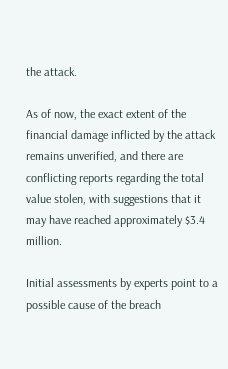the attack.

As of now, the exact extent of the financial damage inflicted by the attack remains unverified, and there are conflicting reports regarding the total value stolen, with suggestions that it may have reached approximately $3.4 million.

Initial assessments by experts point to a possible cause of the breach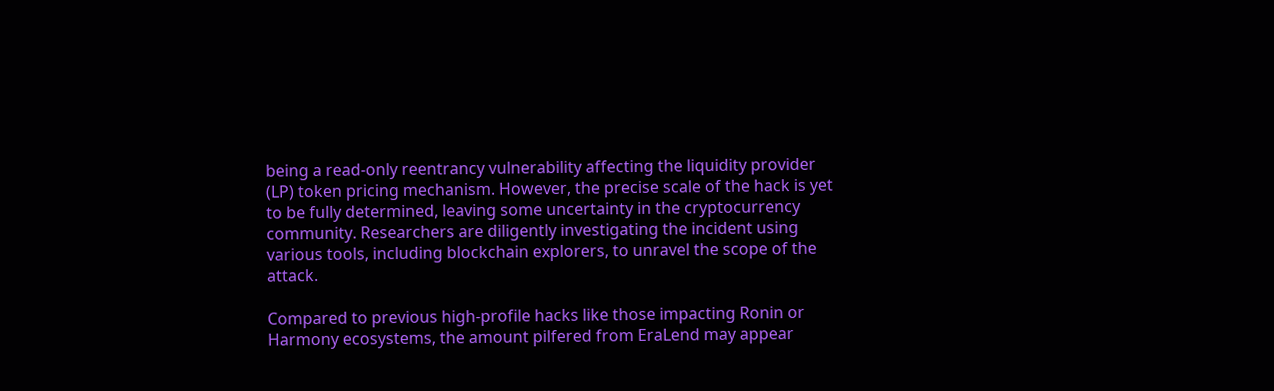being a read-only reentrancy vulnerability affecting the liquidity provider (LP) token pricing mechanism. However, the precise scale of the hack is yet to be fully determined, leaving some uncertainty in the cryptocurrency community. Researchers are diligently investigating the incident using various tools, including blockchain explorers, to unravel the scope of the attack.

Compared to previous high-profile hacks like those impacting Ronin or Harmony ecosystems, the amount pilfered from EraLend may appear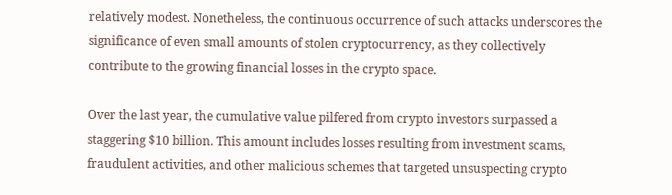relatively modest. Nonetheless, the continuous occurrence of such attacks underscores the significance of even small amounts of stolen cryptocurrency, as they collectively contribute to the growing financial losses in the crypto space.

Over the last year, the cumulative value pilfered from crypto investors surpassed a staggering $10 billion. This amount includes losses resulting from investment scams, fraudulent activities, and other malicious schemes that targeted unsuspecting crypto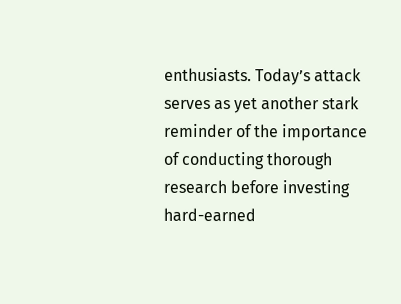enthusiasts. Today’s attack serves as yet another stark reminder of the importance of conducting thorough research before investing hard-earned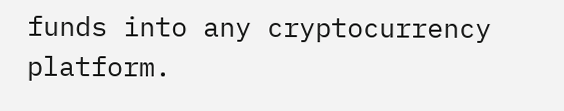funds into any cryptocurrency platform.